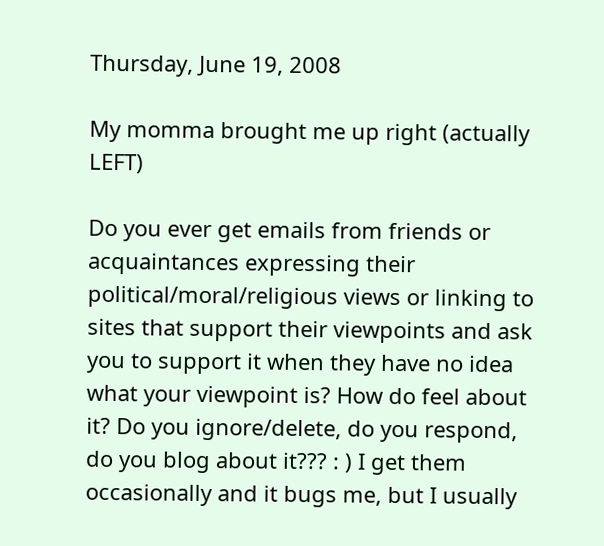Thursday, June 19, 2008

My momma brought me up right (actually LEFT)

Do you ever get emails from friends or acquaintances expressing their political/moral/religious views or linking to sites that support their viewpoints and ask you to support it when they have no idea what your viewpoint is? How do feel about it? Do you ignore/delete, do you respond, do you blog about it??? : ) I get them occasionally and it bugs me, but I usually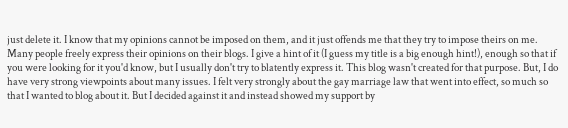just delete it. I know that my opinions cannot be imposed on them, and it just offends me that they try to impose theirs on me. Many people freely express their opinions on their blogs. I give a hint of it (I guess my title is a big enough hint!), enough so that if you were looking for it you'd know, but I usually don't try to blatently express it. This blog wasn't created for that purpose. But, I do have very strong viewpoints about many issues. I felt very strongly about the gay marriage law that went into effect, so much so that I wanted to blog about it. But I decided against it and instead showed my support by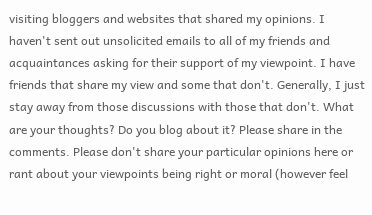visiting bloggers and websites that shared my opinions. I haven't sent out unsolicited emails to all of my friends and acquaintances asking for their support of my viewpoint. I have friends that share my view and some that don't. Generally, I just stay away from those discussions with those that don't. What are your thoughts? Do you blog about it? Please share in the comments. Please don't share your particular opinions here or rant about your viewpoints being right or moral (however feel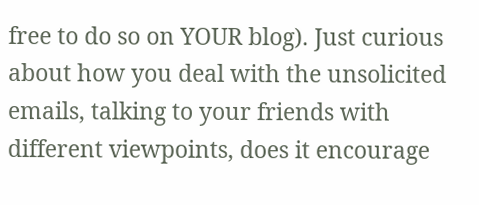free to do so on YOUR blog). Just curious about how you deal with the unsolicited emails, talking to your friends with different viewpoints, does it encourage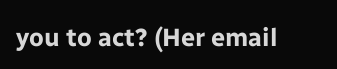you to act? (Her email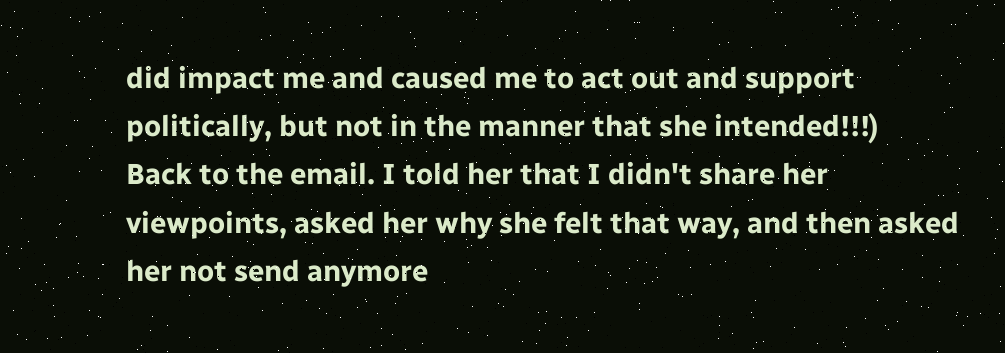did impact me and caused me to act out and support politically, but not in the manner that she intended!!!)
Back to the email. I told her that I didn't share her viewpoints, asked her why she felt that way, and then asked her not send anymore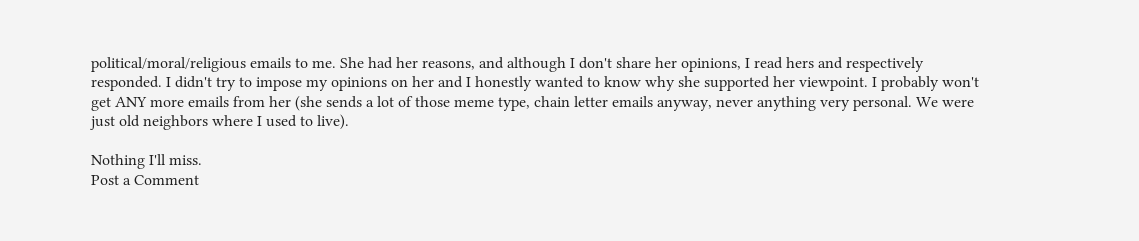political/moral/religious emails to me. She had her reasons, and although I don't share her opinions, I read hers and respectively responded. I didn't try to impose my opinions on her and I honestly wanted to know why she supported her viewpoint. I probably won't get ANY more emails from her (she sends a lot of those meme type, chain letter emails anyway, never anything very personal. We were just old neighbors where I used to live).

Nothing I'll miss.
Post a Comment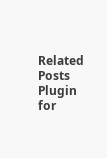Related Posts Plugin for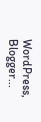WordPress, Blogger...